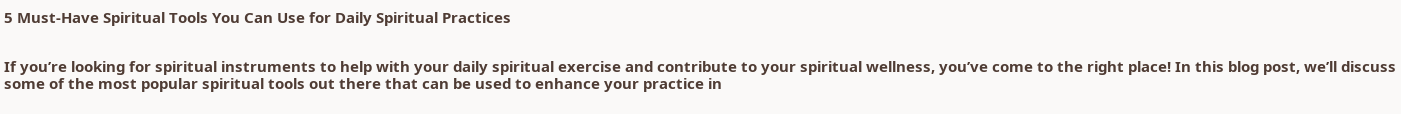5 Must-Have Spiritual Tools You Can Use for Daily Spiritual Practices


If you’re looking for spiritual instruments to help with your daily spiritual exercise and contribute to your spiritual wellness, you’ve come to the right place! In this blog post, we’ll discuss some of the most popular spiritual tools out there that can be used to enhance your practice in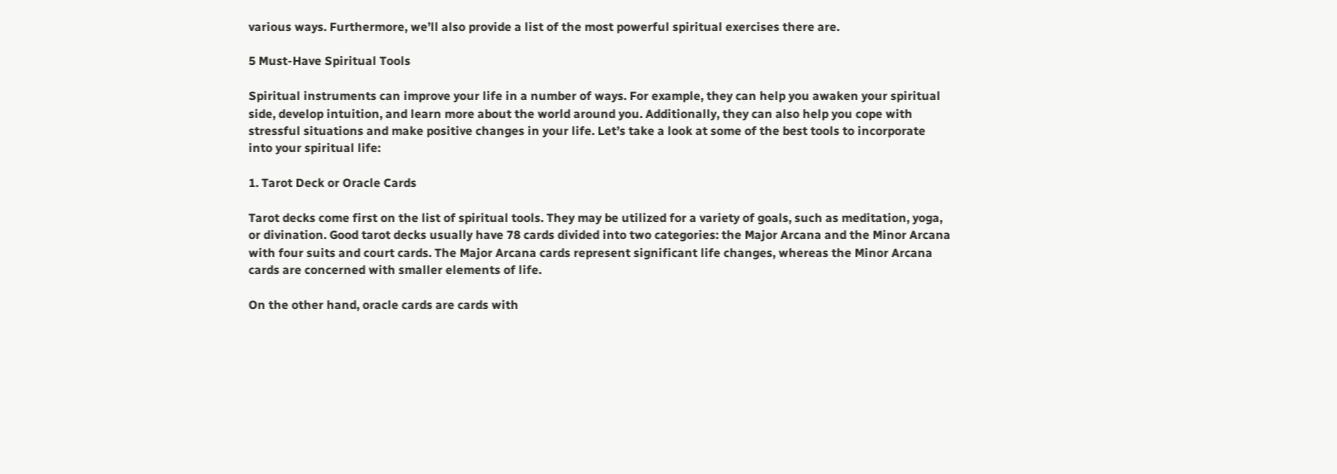various ways. Furthermore, we’ll also provide a list of the most powerful spiritual exercises there are.

5 Must-Have Spiritual Tools

Spiritual instruments can improve your life in a number of ways. For example, they can help you awaken your spiritual side, develop intuition, and learn more about the world around you. Additionally, they can also help you cope with stressful situations and make positive changes in your life. Let’s take a look at some of the best tools to incorporate into your spiritual life:

1. Tarot Deck or Oracle Cards

Tarot decks come first on the list of spiritual tools. They may be utilized for a variety of goals, such as meditation, yoga, or divination. Good tarot decks usually have 78 cards divided into two categories: the Major Arcana and the Minor Arcana with four suits and court cards. The Major Arcana cards represent significant life changes, whereas the Minor Arcana cards are concerned with smaller elements of life.

On the other hand, oracle cards are cards with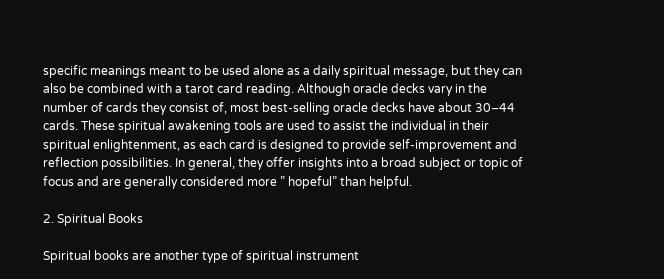specific meanings meant to be used alone as a daily spiritual message, but they can also be combined with a tarot card reading. Although oracle decks vary in the number of cards they consist of, most best-selling oracle decks have about 30–44 cards. These spiritual awakening tools are used to assist the individual in their spiritual enlightenment, as each card is designed to provide self-improvement and reflection possibilities. In general, they offer insights into a broad subject or topic of focus and are generally considered more ” hopeful” than helpful.

2. Spiritual Books

Spiritual books are another type of spiritual instrument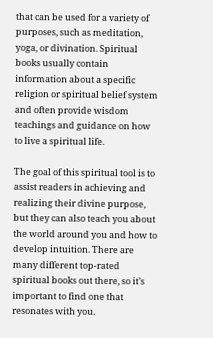that can be used for a variety of purposes, such as meditation, yoga, or divination. Spiritual books usually contain information about a specific religion or spiritual belief system and often provide wisdom teachings and guidance on how to live a spiritual life.

The goal of this spiritual tool is to assist readers in achieving and realizing their divine purpose, but they can also teach you about the world around you and how to develop intuition. There are many different top-rated spiritual books out there, so it’s important to find one that resonates with you.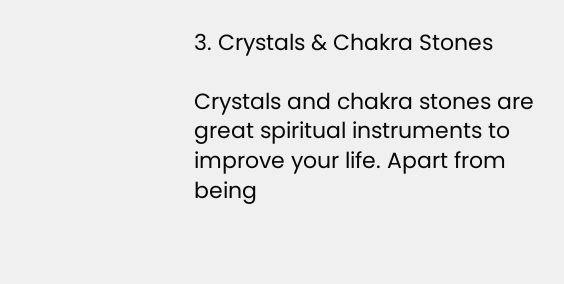3. Crystals & Chakra Stones

Crystals and chakra stones are great spiritual instruments to improve your life. Apart from being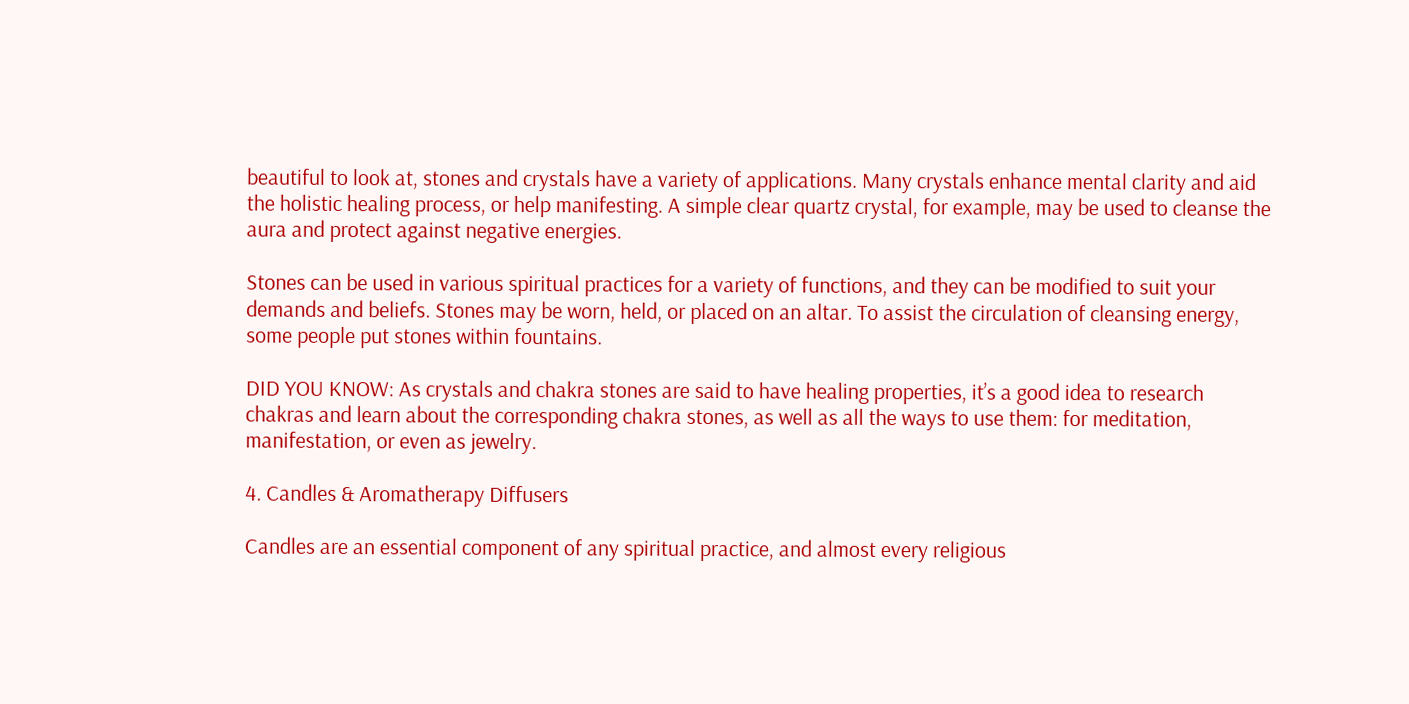beautiful to look at, stones and crystals have a variety of applications. Many crystals enhance mental clarity and aid the holistic healing process, or help manifesting. A simple clear quartz crystal, for example, may be used to cleanse the aura and protect against negative energies.

Stones can be used in various spiritual practices for a variety of functions, and they can be modified to suit your demands and beliefs. Stones may be worn, held, or placed on an altar. To assist the circulation of cleansing energy, some people put stones within fountains.

DID YOU KNOW: As crystals and chakra stones are said to have healing properties, it’s a good idea to research chakras and learn about the corresponding chakra stones, as well as all the ways to use them: for meditation, manifestation, or even as jewelry.

4. Candles & Aromatherapy Diffusers

Candles are an essential component of any spiritual practice, and almost every religious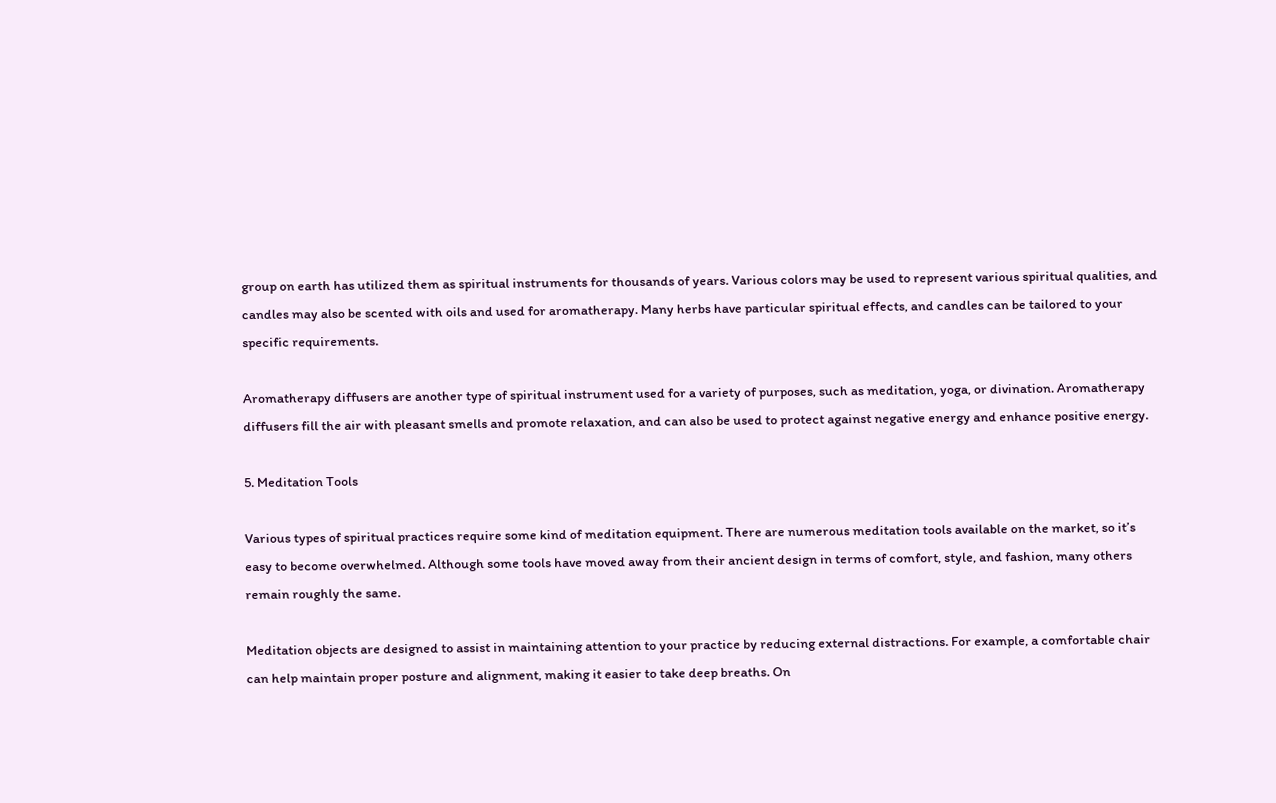group on earth has utilized them as spiritual instruments for thousands of years. Various colors may be used to represent various spiritual qualities, and candles may also be scented with oils and used for aromatherapy. Many herbs have particular spiritual effects, and candles can be tailored to your specific requirements.

Aromatherapy diffusers are another type of spiritual instrument used for a variety of purposes, such as meditation, yoga, or divination. Aromatherapy diffusers fill the air with pleasant smells and promote relaxation, and can also be used to protect against negative energy and enhance positive energy.

5. Meditation Tools

Various types of spiritual practices require some kind of meditation equipment. There are numerous meditation tools available on the market, so it’s easy to become overwhelmed. Although some tools have moved away from their ancient design in terms of comfort, style, and fashion, many others remain roughly the same.

Meditation objects are designed to assist in maintaining attention to your practice by reducing external distractions. For example, a comfortable chair can help maintain proper posture and alignment, making it easier to take deep breaths. On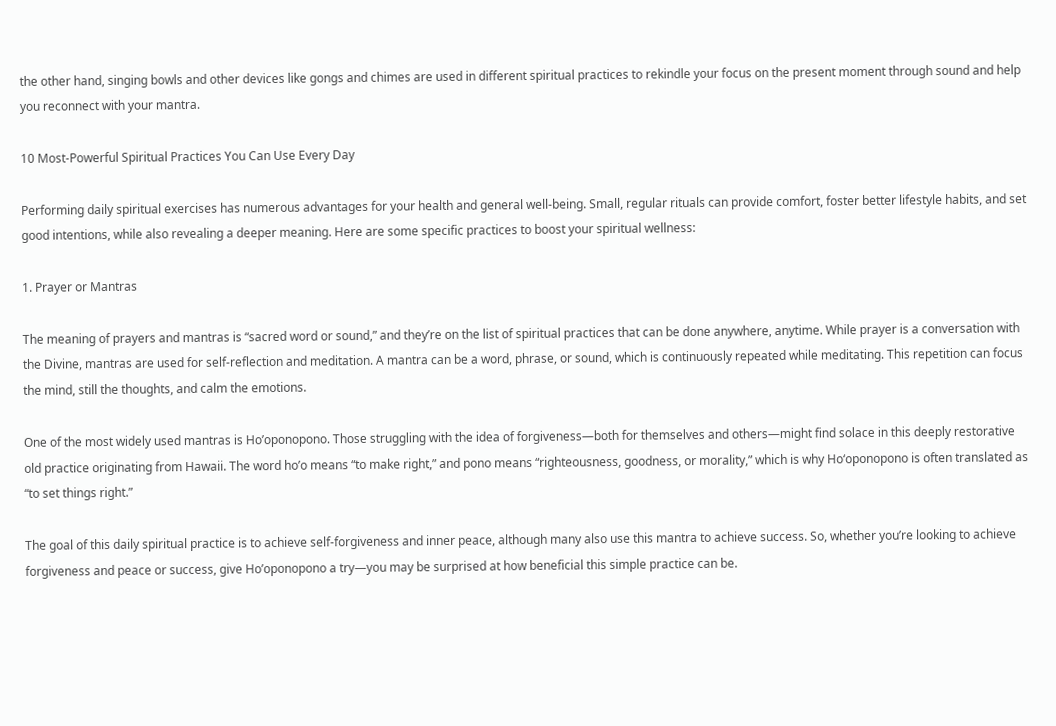the other hand, singing bowls and other devices like gongs and chimes are used in different spiritual practices to rekindle your focus on the present moment through sound and help you reconnect with your mantra.

10 Most-Powerful Spiritual Practices You Can Use Every Day

Performing daily spiritual exercises has numerous advantages for your health and general well-being. Small, regular rituals can provide comfort, foster better lifestyle habits, and set good intentions, while also revealing a deeper meaning. Here are some specific practices to boost your spiritual wellness:

1. Prayer or Mantras

The meaning of prayers and mantras is “sacred word or sound,” and they’re on the list of spiritual practices that can be done anywhere, anytime. While prayer is a conversation with the Divine, mantras are used for self-reflection and meditation. A mantra can be a word, phrase, or sound, which is continuously repeated while meditating. This repetition can focus the mind, still the thoughts, and calm the emotions.

One of the most widely used mantras is Ho’oponopono. Those struggling with the idea of forgiveness—both for themselves and others—might find solace in this deeply restorative old practice originating from Hawaii. The word ho’o means “to make right,” and pono means “righteousness, goodness, or morality,” which is why Ho‘oponopono is often translated as “to set things right.”

The goal of this daily spiritual practice is to achieve self-forgiveness and inner peace, although many also use this mantra to achieve success. So, whether you’re looking to achieve forgiveness and peace or success, give Ho’oponopono a try—you may be surprised at how beneficial this simple practice can be.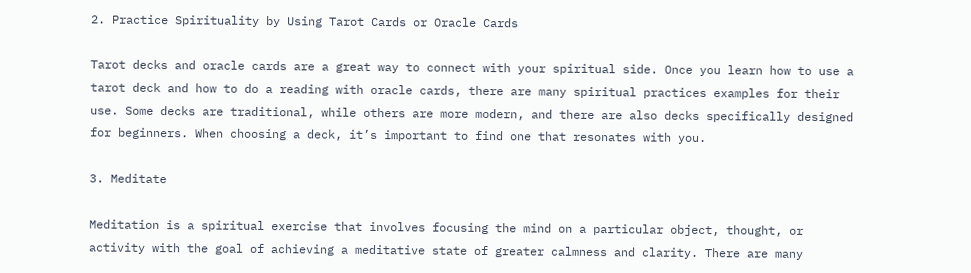2. Practice Spirituality by Using Tarot Cards or Oracle Cards

Tarot decks and oracle cards are a great way to connect with your spiritual side. Once you learn how to use a tarot deck and how to do a reading with oracle cards, there are many spiritual practices examples for their use. Some decks are traditional, while others are more modern, and there are also decks specifically designed for beginners. When choosing a deck, it’s important to find one that resonates with you.

3. Meditate

Meditation is a spiritual exercise that involves focusing the mind on a particular object, thought, or activity with the goal of achieving a meditative state of greater calmness and clarity. There are many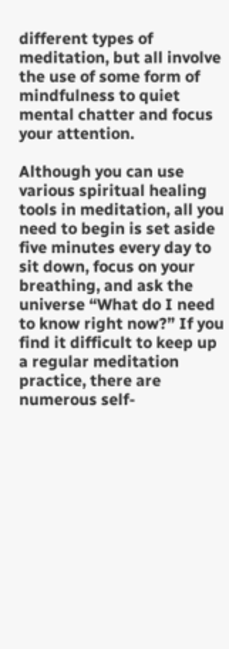different types of meditation, but all involve the use of some form of mindfulness to quiet mental chatter and focus your attention.

Although you can use various spiritual healing tools in meditation, all you need to begin is set aside five minutes every day to sit down, focus on your breathing, and ask the universe “What do I need to know right now?” If you find it difficult to keep up a regular meditation practice, there are numerous self-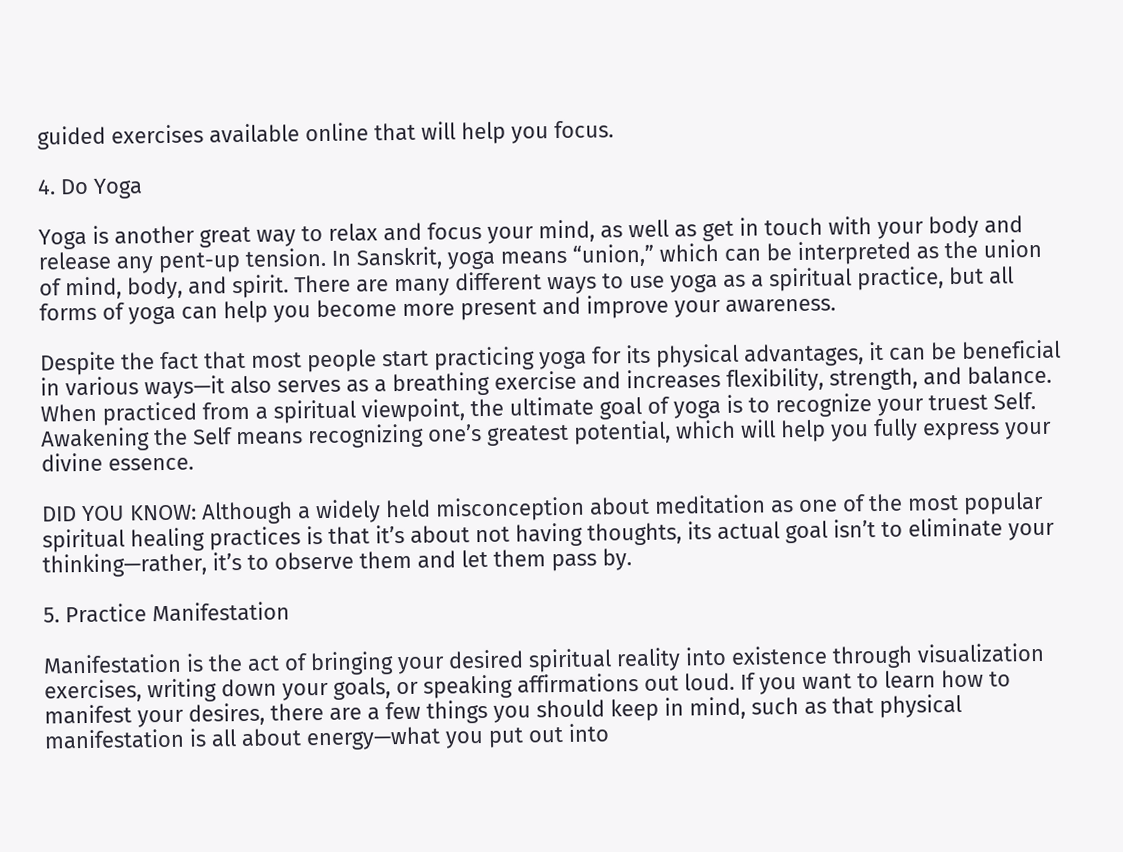guided exercises available online that will help you focus.

4. Do Yoga

Yoga is another great way to relax and focus your mind, as well as get in touch with your body and release any pent-up tension. In Sanskrit, yoga means “union,” which can be interpreted as the union of mind, body, and spirit. There are many different ways to use yoga as a spiritual practice, but all forms of yoga can help you become more present and improve your awareness.

Despite the fact that most people start practicing yoga for its physical advantages, it can be beneficial in various ways—it also serves as a breathing exercise and increases flexibility, strength, and balance. When practiced from a spiritual viewpoint, the ultimate goal of yoga is to recognize your truest Self. Awakening the Self means recognizing one’s greatest potential, which will help you fully express your divine essence.

DID YOU KNOW: Although a widely held misconception about meditation as one of the most popular spiritual healing practices is that it’s about not having thoughts, its actual goal isn’t to eliminate your thinking—rather, it’s to observe them and let them pass by.

5. Practice Manifestation

Manifestation is the act of bringing your desired spiritual reality into existence through visualization exercises, writing down your goals, or speaking affirmations out loud. If you want to learn how to manifest your desires, there are a few things you should keep in mind, such as that physical manifestation is all about energy—what you put out into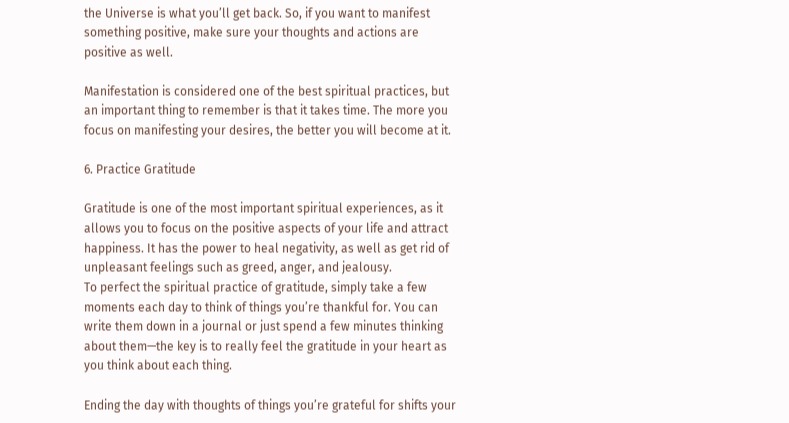the Universe is what you’ll get back. So, if you want to manifest something positive, make sure your thoughts and actions are positive as well.

Manifestation is considered one of the best spiritual practices, but an important thing to remember is that it takes time. The more you focus on manifesting your desires, the better you will become at it.

6. Practice Gratitude

Gratitude is one of the most important spiritual experiences, as it allows you to focus on the positive aspects of your life and attract happiness. It has the power to heal negativity, as well as get rid of unpleasant feelings such as greed, anger, and jealousy.
To perfect the spiritual practice of gratitude, simply take a few moments each day to think of things you’re thankful for. You can write them down in a journal or just spend a few minutes thinking about them—the key is to really feel the gratitude in your heart as you think about each thing.

Ending the day with thoughts of things you’re grateful for shifts your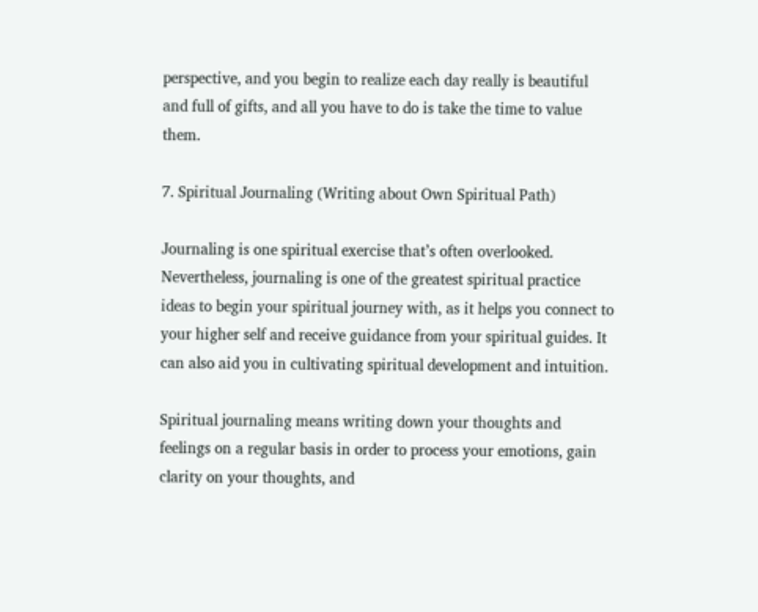perspective, and you begin to realize each day really is beautiful and full of gifts, and all you have to do is take the time to value them.

7. Spiritual Journaling (Writing about Own Spiritual Path)

Journaling is one spiritual exercise that’s often overlooked. Nevertheless, journaling is one of the greatest spiritual practice ideas to begin your spiritual journey with, as it helps you connect to your higher self and receive guidance from your spiritual guides. It can also aid you in cultivating spiritual development and intuition.

Spiritual journaling means writing down your thoughts and feelings on a regular basis in order to process your emotions, gain clarity on your thoughts, and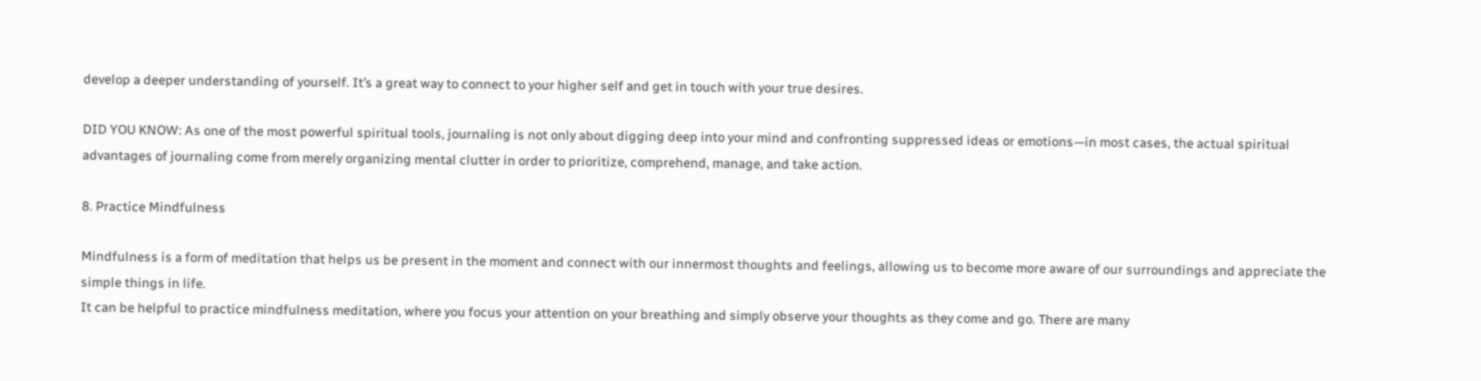develop a deeper understanding of yourself. It’s a great way to connect to your higher self and get in touch with your true desires.

DID YOU KNOW: As one of the most powerful spiritual tools, journaling is not only about digging deep into your mind and confronting suppressed ideas or emotions—in most cases, the actual spiritual advantages of journaling come from merely organizing mental clutter in order to prioritize, comprehend, manage, and take action.

8. Practice Mindfulness

Mindfulness is a form of meditation that helps us be present in the moment and connect with our innermost thoughts and feelings, allowing us to become more aware of our surroundings and appreciate the simple things in life.
It can be helpful to practice mindfulness meditation, where you focus your attention on your breathing and simply observe your thoughts as they come and go. There are many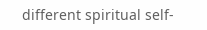different spiritual self-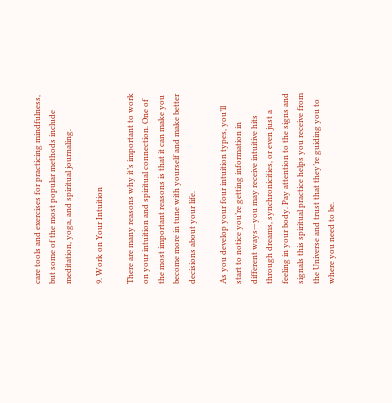care tools and exercises for practicing mindfulness, but some of the most popular methods include meditation, yoga, and spiritual journaling.

9. Work on Your Intuition

There are many reasons why it’s important to work on your intuition and spiritual connection. One of the most important reasons is that it can make you become more in tune with yourself and make better decisions about your life.

As you develop your four intuition types, you’ll start to notice you’re getting information in different ways—you may receive intuitive hits through dreams, synchronicities, or even just a feeling in your body. Pay attention to the signs and signals this spiritual practice helps you receive from the Universe and trust that they’re guiding you to where you need to be.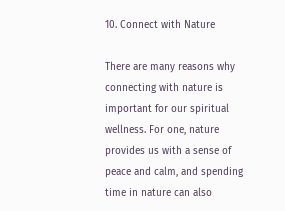10. Connect with Nature

There are many reasons why connecting with nature is important for our spiritual wellness. For one, nature provides us with a sense of peace and calm, and spending time in nature can also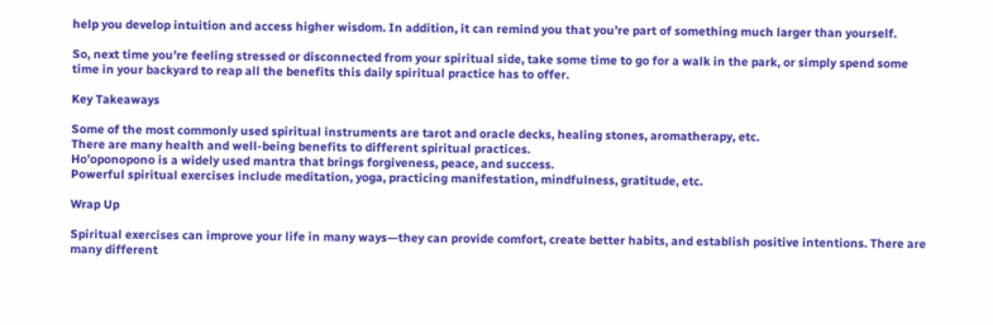help you develop intuition and access higher wisdom. In addition, it can remind you that you’re part of something much larger than yourself.

So, next time you’re feeling stressed or disconnected from your spiritual side, take some time to go for a walk in the park, or simply spend some time in your backyard to reap all the benefits this daily spiritual practice has to offer.

Key Takeaways

Some of the most commonly used spiritual instruments are tarot and oracle decks, healing stones, aromatherapy, etc.
There are many health and well-being benefits to different spiritual practices.
Ho’oponopono is a widely used mantra that brings forgiveness, peace, and success.
Powerful spiritual exercises include meditation, yoga, practicing manifestation, mindfulness, gratitude, etc.

Wrap Up

Spiritual exercises can improve your life in many ways—they can provide comfort, create better habits, and establish positive intentions. There are many different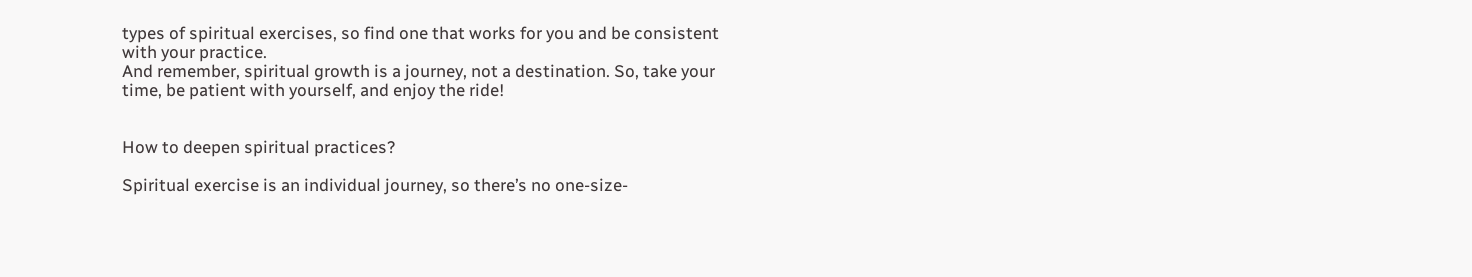types of spiritual exercises, so find one that works for you and be consistent with your practice.
And remember, spiritual growth is a journey, not a destination. So, take your time, be patient with yourself, and enjoy the ride!


How to deepen spiritual practices?

Spiritual exercise is an individual journey, so there’s no one-size-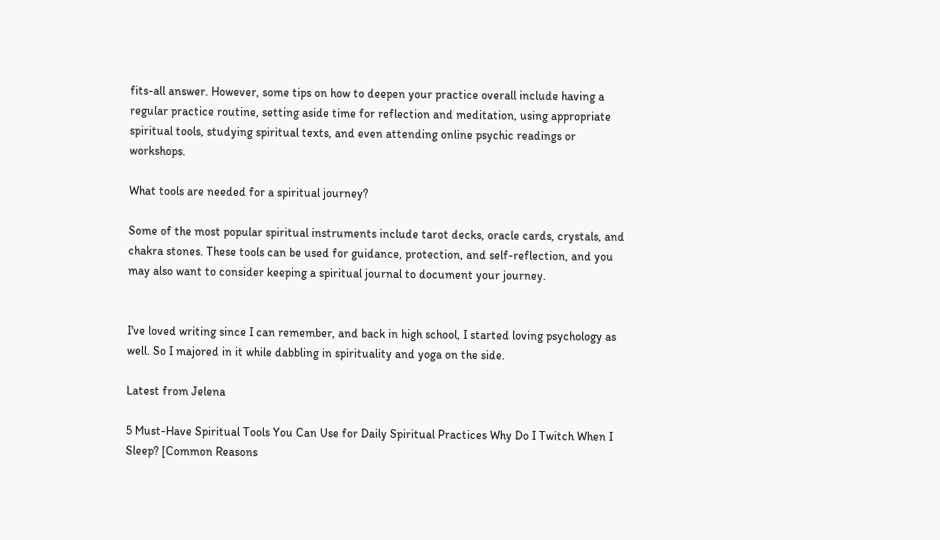fits-all answer. However, some tips on how to deepen your practice overall include having a regular practice routine, setting aside time for reflection and meditation, using appropriate spiritual tools, studying spiritual texts, and even attending online psychic readings or workshops.

What tools are needed for a spiritual journey?

Some of the most popular spiritual instruments include tarot decks, oracle cards, crystals, and chakra stones. These tools can be used for guidance, protection, and self-reflection, and you may also want to consider keeping a spiritual journal to document your journey.


I've loved writing since I can remember, and back in high school, I started loving psychology as well. So I majored in it while dabbling in spirituality and yoga on the side.

Latest from Jelena

5 Must-Have Spiritual Tools You Can Use for Daily Spiritual Practices Why Do I Twitch When I Sleep? [Common Reasons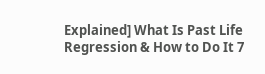Explained] What Is Past Life Regression & How to Do It 7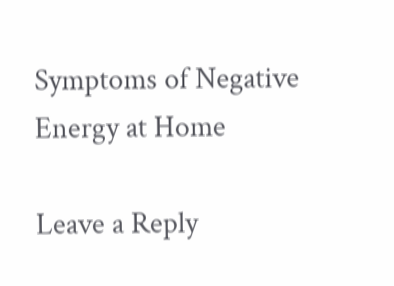Symptoms of Negative Energy at Home

Leave a Reply